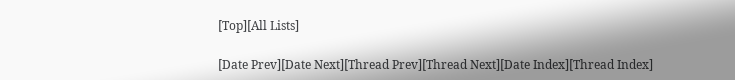[Top][All Lists]

[Date Prev][Date Next][Thread Prev][Thread Next][Date Index][Thread Index]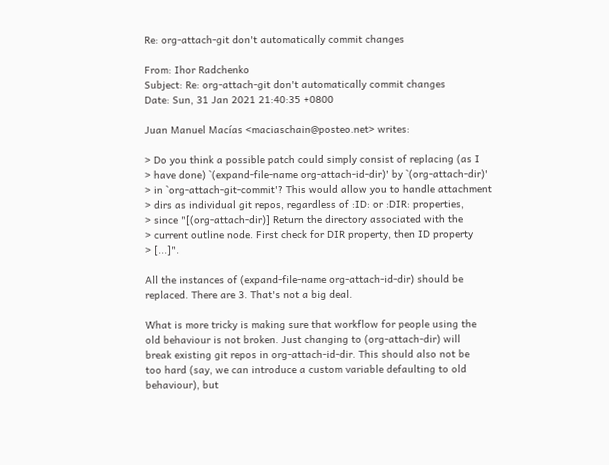Re: org-attach-git don't automatically commit changes

From: Ihor Radchenko
Subject: Re: org-attach-git don't automatically commit changes
Date: Sun, 31 Jan 2021 21:40:35 +0800

Juan Manuel Macías <maciaschain@posteo.net> writes:

> Do you think a possible patch could simply consist of replacing (as I
> have done) `(expand-file-name org-attach-id-dir)' by `(org-attach-dir)'
> in `org-attach-git-commit'? This would allow you to handle attachment
> dirs as individual git repos, regardless of :ID: or :DIR: properties,
> since "[(org-attach-dir)] Return the directory associated with the
> current outline node. First check for DIR property, then ID property
> [...]".

All the instances of (expand-file-name org-attach-id-dir) should be
replaced. There are 3. That's not a big deal.

What is more tricky is making sure that workflow for people using the
old behaviour is not broken. Just changing to (org-attach-dir) will
break existing git repos in org-attach-id-dir. This should also not be
too hard (say, we can introduce a custom variable defaulting to old
behaviour), but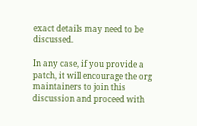exact details may need to be discussed.

In any case, if you provide a patch, it will encourage the org
maintainers to join this discussion and proceed with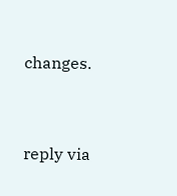changes.


reply via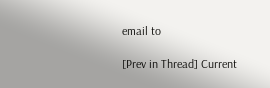email to

[Prev in Thread] Current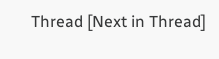Thread [Next in Thread]